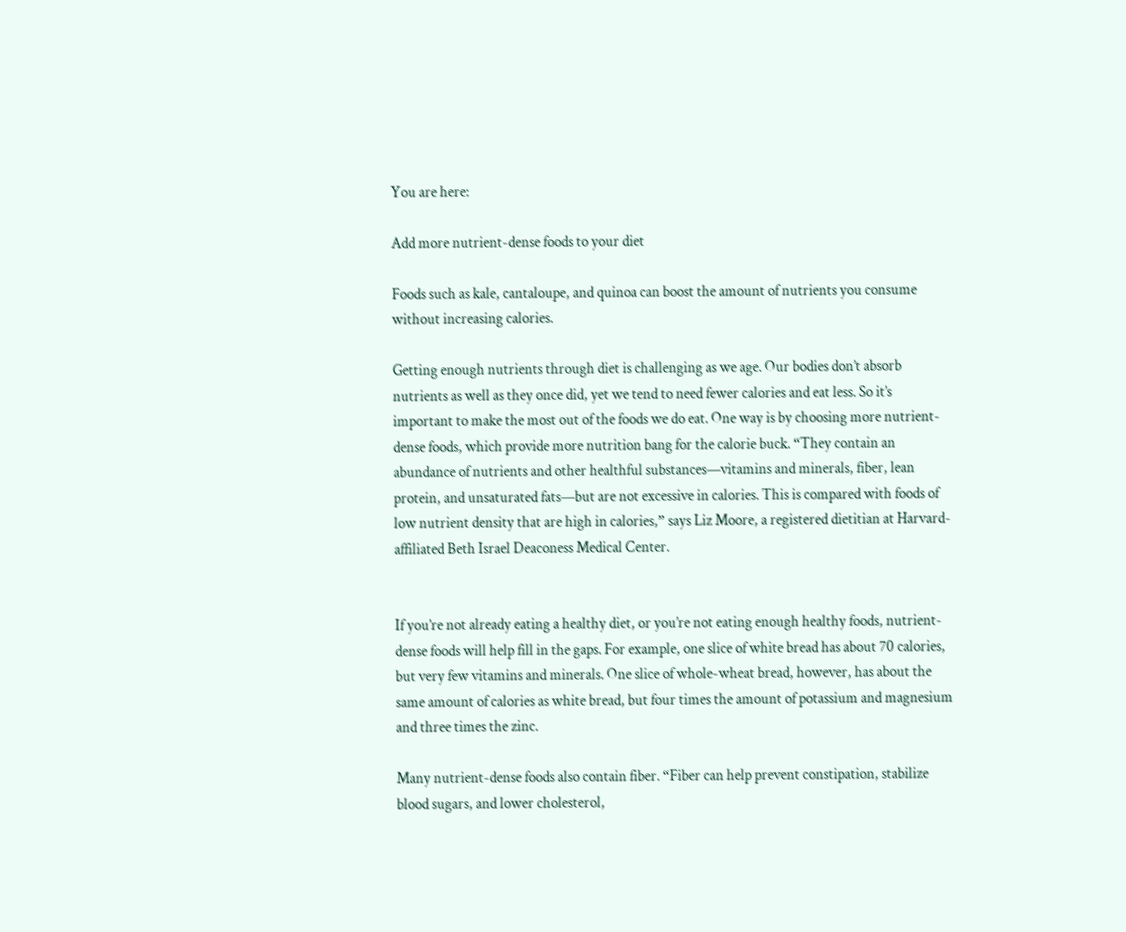You are here:

Add more nutrient-dense foods to your diet

Foods such as kale, cantaloupe, and quinoa can boost the amount of nutrients you consume without increasing calories.

Getting enough nutrients through diet is challenging as we age. Our bodies don’t absorb nutrients as well as they once did, yet we tend to need fewer calories and eat less. So it’s important to make the most out of the foods we do eat. One way is by choosing more nutrient-dense foods, which provide more nutrition bang for the calorie buck. “They contain an abundance of nutrients and other healthful substances—vitamins and minerals, fiber, lean protein, and unsaturated fats—but are not excessive in calories. This is compared with foods of low nutrient density that are high in calories,” says Liz Moore, a registered dietitian at Harvard-affiliated Beth Israel Deaconess Medical Center.


If you’re not already eating a healthy diet, or you’re not eating enough healthy foods, nutrient-dense foods will help fill in the gaps. For example, one slice of white bread has about 70 calories, but very few vitamins and minerals. One slice of whole-wheat bread, however, has about the same amount of calories as white bread, but four times the amount of potassium and magnesium and three times the zinc.

Many nutrient-dense foods also contain fiber. “Fiber can help prevent constipation, stabilize blood sugars, and lower cholesterol,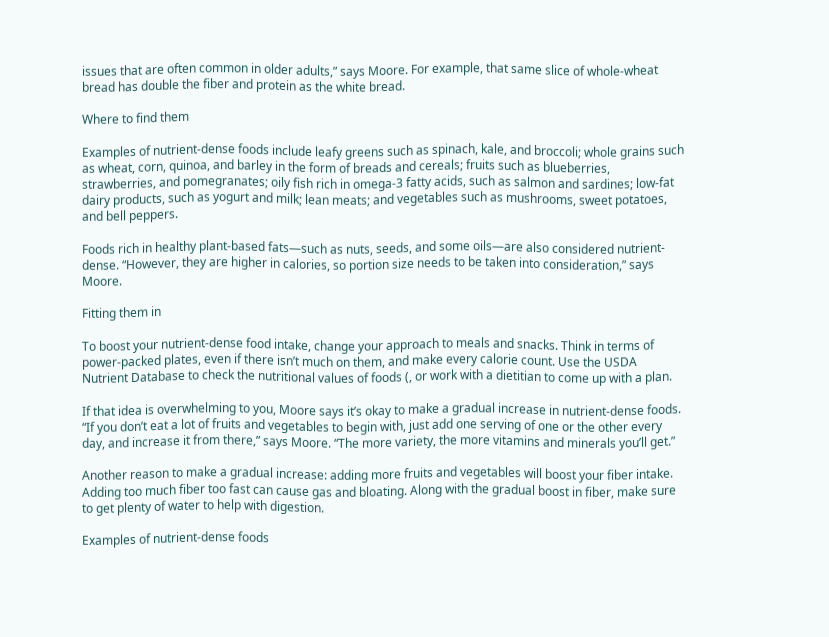issues that are often common in older adults,” says Moore. For example, that same slice of whole-wheat bread has double the fiber and protein as the white bread.

Where to find them

Examples of nutrient-dense foods include leafy greens such as spinach, kale, and broccoli; whole grains such as wheat, corn, quinoa, and barley in the form of breads and cereals; fruits such as blueberries, strawberries, and pomegranates; oily fish rich in omega-3 fatty acids, such as salmon and sardines; low-fat dairy products, such as yogurt and milk; lean meats; and vegetables such as mushrooms, sweet potatoes, and bell peppers.

Foods rich in healthy plant-based fats—such as nuts, seeds, and some oils—are also considered nutrient-dense. “However, they are higher in calories, so portion size needs to be taken into consideration,” says Moore.

Fitting them in

To boost your nutrient-dense food intake, change your approach to meals and snacks. Think in terms of power-packed plates, even if there isn’t much on them, and make every calorie count. Use the USDA Nutrient Database to check the nutritional values of foods (, or work with a dietitian to come up with a plan.

If that idea is overwhelming to you, Moore says it’s okay to make a gradual increase in nutrient-dense foods. “If you don’t eat a lot of fruits and vegetables to begin with, just add one serving of one or the other every day, and increase it from there,” says Moore. “The more variety, the more vitamins and minerals you’ll get.”

Another reason to make a gradual increase: adding more fruits and vegetables will boost your fiber intake. Adding too much fiber too fast can cause gas and bloating. Along with the gradual boost in fiber, make sure to get plenty of water to help with digestion.

Examples of nutrient-dense foods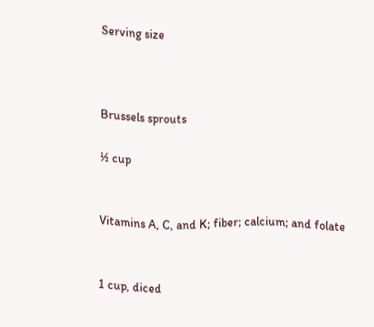Serving size



Brussels sprouts

½ cup


Vitamins A, C, and K; fiber; calcium; and folate


1 cup, diced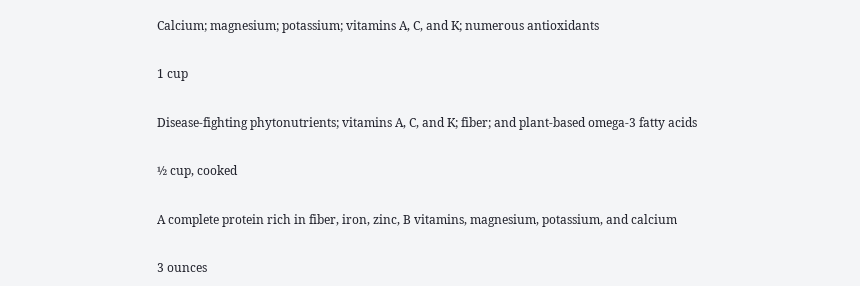Calcium; magnesium; potassium; vitamins A, C, and K; numerous antioxidants


1 cup


Disease-fighting phytonutrients; vitamins A, C, and K; fiber; and plant-based omega-3 fatty acids


½ cup, cooked


A complete protein rich in fiber, iron, zinc, B vitamins, magnesium, potassium, and calcium


3 ounces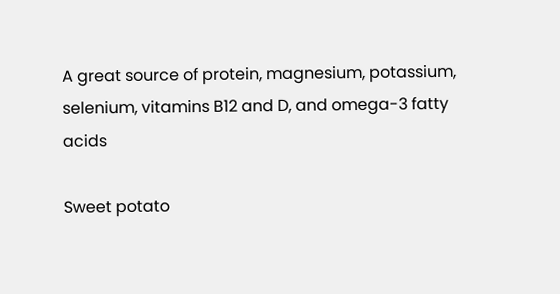A great source of protein, magnesium, potassium, selenium, vitamins B12 and D, and omega-3 fatty acids

Sweet potato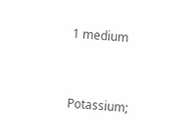1 medium


Potassium;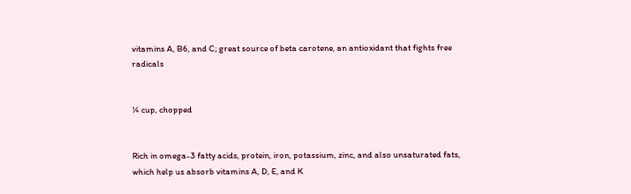vitamins A, B6, and C; great source of beta carotene, an antioxidant that fights free radicals


¼ cup, chopped


Rich in omega-3 fatty acids, protein, iron, potassium, zinc, and also unsaturated fats, which help us absorb vitamins A, D, E, and K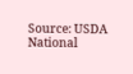Source: USDA National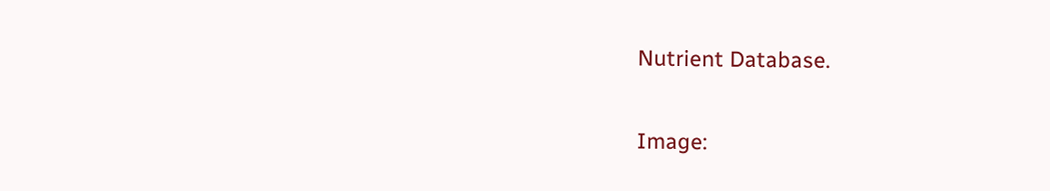Nutrient Database.

Image: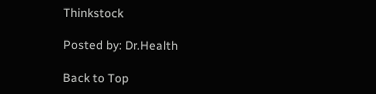Thinkstock

Posted by: Dr.Health

Back to Top